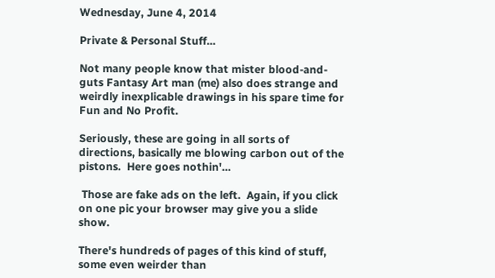Wednesday, June 4, 2014

Private & Personal Stuff...

Not many people know that mister blood-and-guts Fantasy Art man (me) also does strange and weirdly inexplicable drawings in his spare time for Fun and No Profit.

Seriously, these are going in all sorts of directions, basically me blowing carbon out of the pistons.  Here goes nothin'...

 Those are fake ads on the left.  Again, if you click on one pic your browser may give you a slide show.

There's hundreds of pages of this kind of stuff, some even weirder than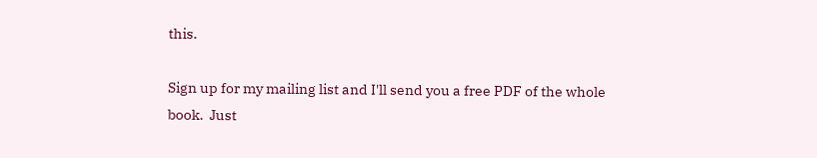this.

Sign up for my mailing list and I'll send you a free PDF of the whole book.  Just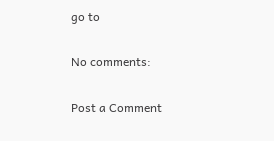go to

No comments:

Post a Comment